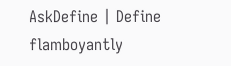AskDefine | Define flamboyantly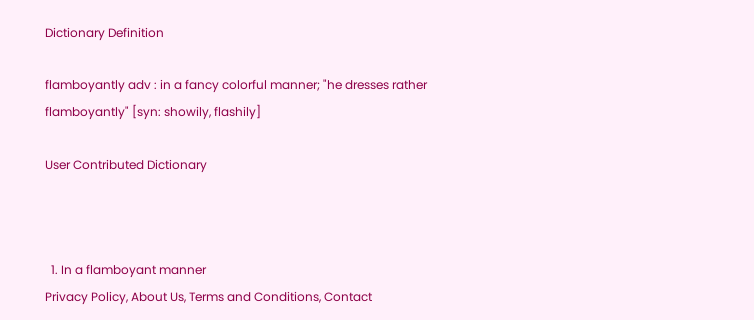Dictionary Definition

flamboyantly adv : in a fancy colorful manner; "he dresses rather flamboyantly" [syn: showily, flashily]

User Contributed Dictionary



  1. In a flamboyant manner
Privacy Policy, About Us, Terms and Conditions, Contact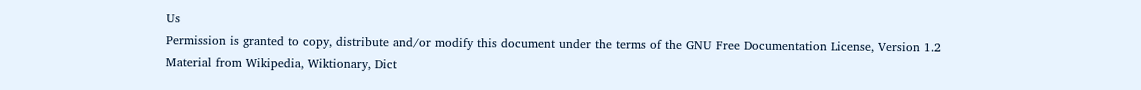Us
Permission is granted to copy, distribute and/or modify this document under the terms of the GNU Free Documentation License, Version 1.2
Material from Wikipedia, Wiktionary, Dict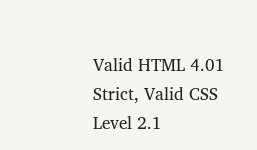Valid HTML 4.01 Strict, Valid CSS Level 2.1